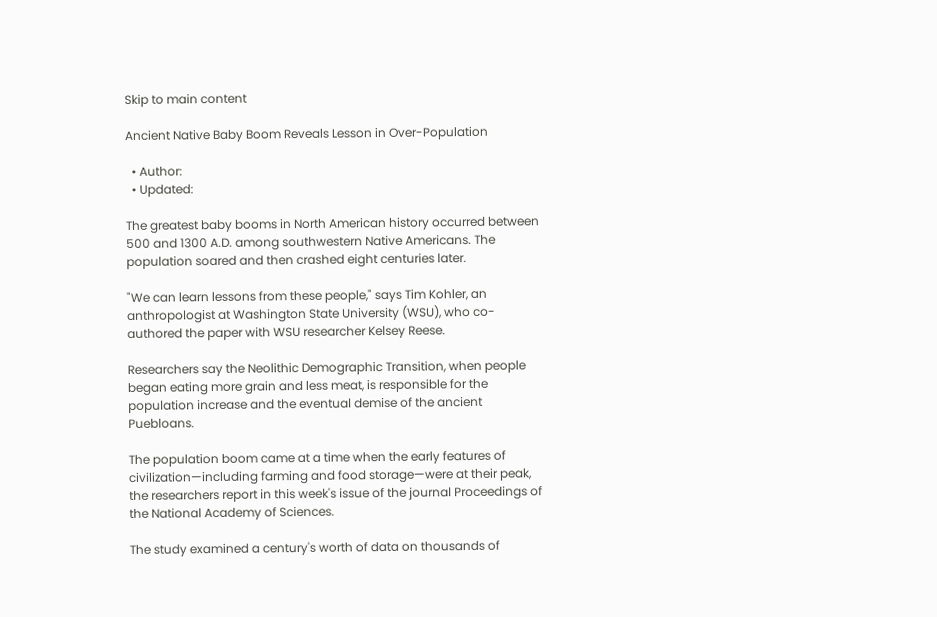Skip to main content

Ancient Native Baby Boom Reveals Lesson in Over-Population

  • Author:
  • Updated:

The greatest baby booms in North American history occurred between 500 and 1300 A.D. among southwestern Native Americans. The population soared and then crashed eight centuries later.

"We can learn lessons from these people," says Tim Kohler, an anthropologist at Washington State University (WSU), who co-authored the paper with WSU researcher Kelsey Reese.

Researchers say the Neolithic Demographic Transition, when people began eating more grain and less meat, is responsible for the population increase and the eventual demise of the ancient Puebloans.

The population boom came at a time when the early features of civilization—including farming and food storage—were at their peak, the researchers report in this week's issue of the journal Proceedings of the National Academy of Sciences.

The study examined a century's worth of data on thousands of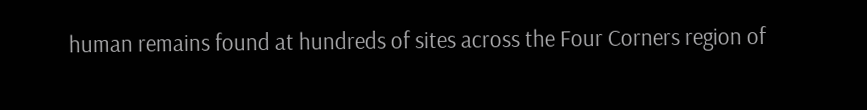human remains found at hundreds of sites across the Four Corners region of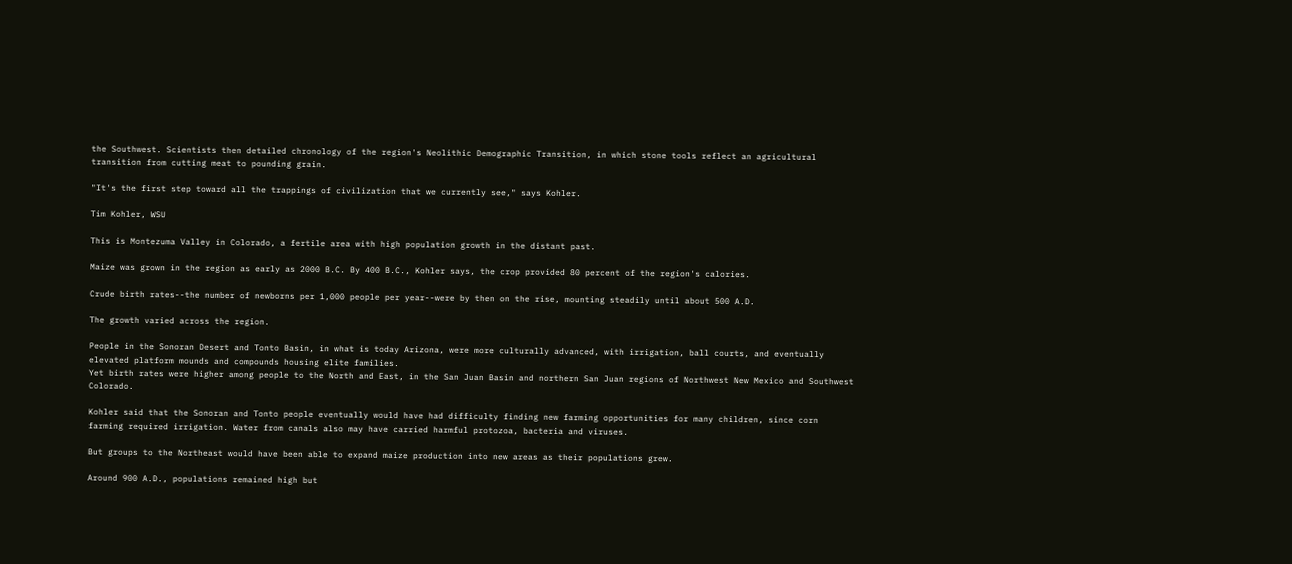the Southwest. Scientists then detailed chronology of the region's Neolithic Demographic Transition, in which stone tools reflect an agricultural transition from cutting meat to pounding grain.

"It's the first step toward all the trappings of civilization that we currently see," says Kohler.

Tim Kohler, WSU

This is Montezuma Valley in Colorado, a fertile area with high population growth in the distant past.

Maize was grown in the region as early as 2000 B.C. By 400 B.C., Kohler says, the crop provided 80 percent of the region's calories.

Crude birth rates--the number of newborns per 1,000 people per year--were by then on the rise, mounting steadily until about 500 A.D.

The growth varied across the region.

People in the Sonoran Desert and Tonto Basin, in what is today Arizona, were more culturally advanced, with irrigation, ball courts, and eventually elevated platform mounds and compounds housing elite families.
Yet birth rates were higher among people to the North and East, in the San Juan Basin and northern San Juan regions of Northwest New Mexico and Southwest Colorado.

Kohler said that the Sonoran and Tonto people eventually would have had difficulty finding new farming opportunities for many children, since corn farming required irrigation. Water from canals also may have carried harmful protozoa, bacteria and viruses.

But groups to the Northeast would have been able to expand maize production into new areas as their populations grew.

Around 900 A.D., populations remained high but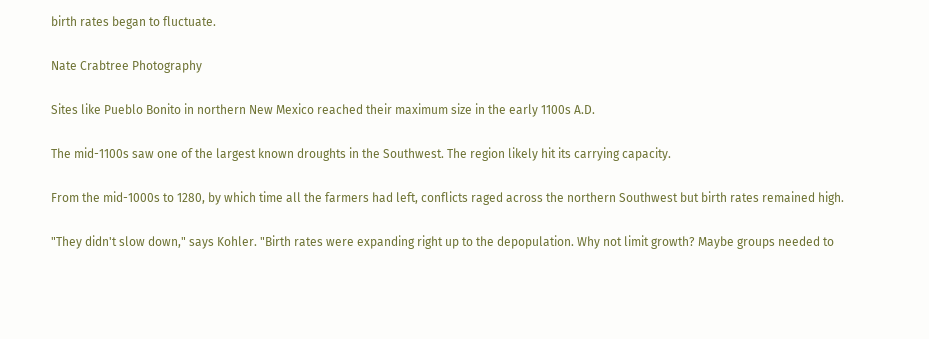birth rates began to fluctuate.

Nate Crabtree Photography

Sites like Pueblo Bonito in northern New Mexico reached their maximum size in the early 1100s A.D.

The mid-1100s saw one of the largest known droughts in the Southwest. The region likely hit its carrying capacity.

From the mid-1000s to 1280, by which time all the farmers had left, conflicts raged across the northern Southwest but birth rates remained high.

"They didn't slow down," says Kohler. "Birth rates were expanding right up to the depopulation. Why not limit growth? Maybe groups needed to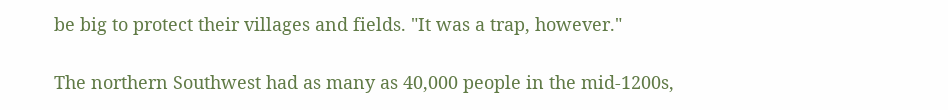be big to protect their villages and fields. "It was a trap, however."

The northern Southwest had as many as 40,000 people in the mid-1200s,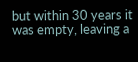but within 30 years it was empty, leaving a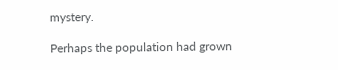mystery.

Perhaps the population had grown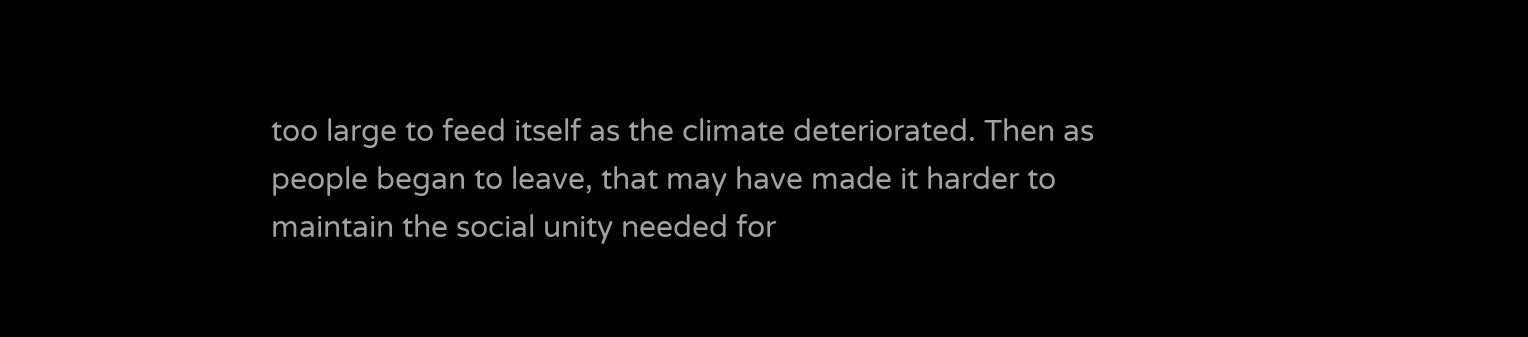too large to feed itself as the climate deteriorated. Then as people began to leave, that may have made it harder to maintain the social unity needed for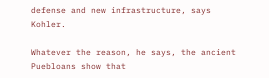defense and new infrastructure, says Kohler.

Whatever the reason, he says, the ancient Puebloans show that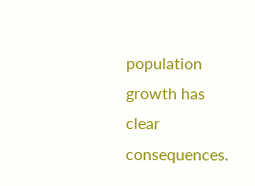population growth has clear consequences.